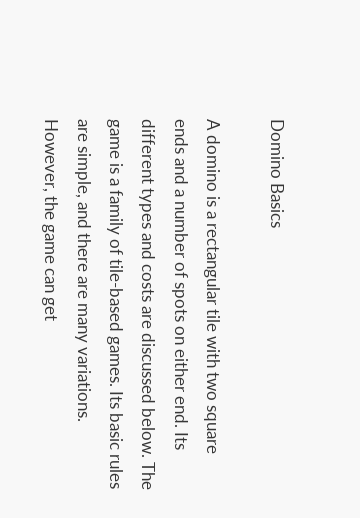Domino Basics

A domino is a rectangular tile with two square ends and a number of spots on either end. Its different types and costs are discussed below. The game is a family of tile-based games. Its basic rules are simple, and there are many variations. However, the game can get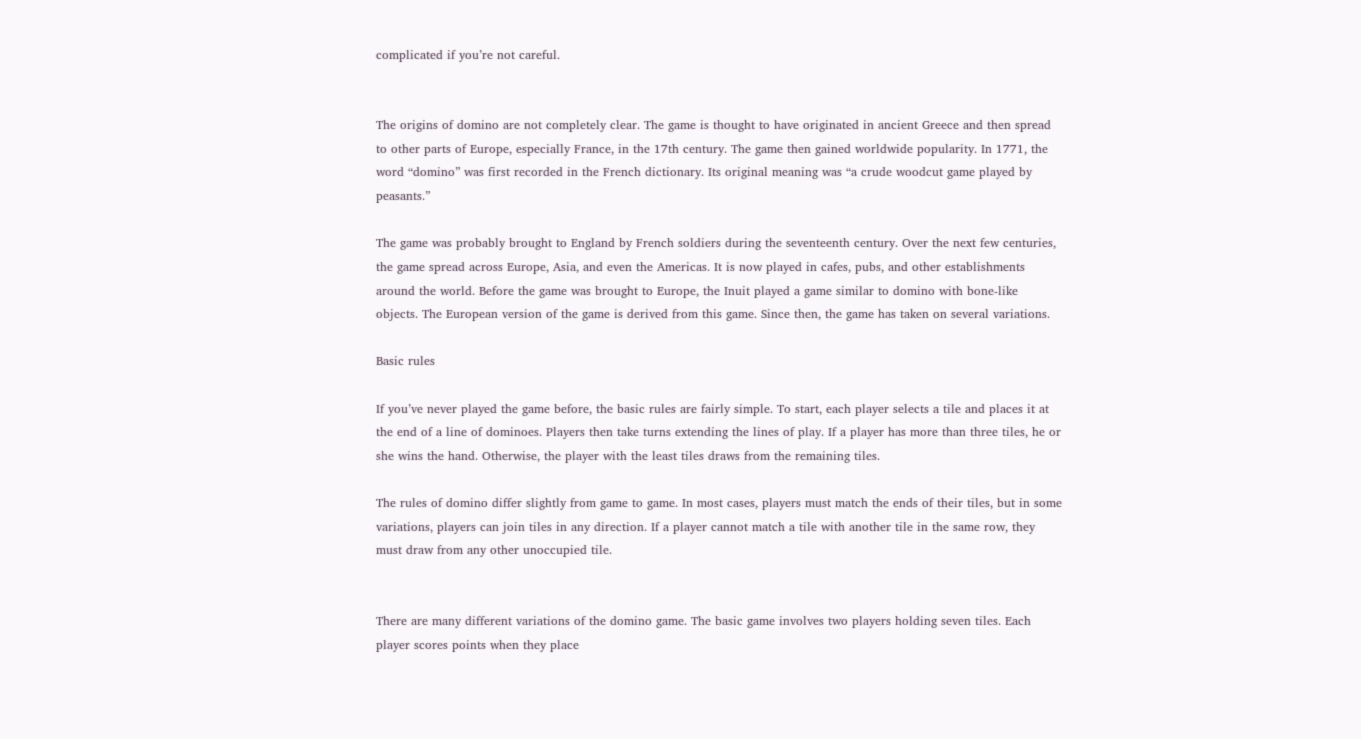complicated if you’re not careful.


The origins of domino are not completely clear. The game is thought to have originated in ancient Greece and then spread to other parts of Europe, especially France, in the 17th century. The game then gained worldwide popularity. In 1771, the word “domino” was first recorded in the French dictionary. Its original meaning was “a crude woodcut game played by peasants.”

The game was probably brought to England by French soldiers during the seventeenth century. Over the next few centuries, the game spread across Europe, Asia, and even the Americas. It is now played in cafes, pubs, and other establishments around the world. Before the game was brought to Europe, the Inuit played a game similar to domino with bone-like objects. The European version of the game is derived from this game. Since then, the game has taken on several variations.

Basic rules

If you’ve never played the game before, the basic rules are fairly simple. To start, each player selects a tile and places it at the end of a line of dominoes. Players then take turns extending the lines of play. If a player has more than three tiles, he or she wins the hand. Otherwise, the player with the least tiles draws from the remaining tiles.

The rules of domino differ slightly from game to game. In most cases, players must match the ends of their tiles, but in some variations, players can join tiles in any direction. If a player cannot match a tile with another tile in the same row, they must draw from any other unoccupied tile.


There are many different variations of the domino game. The basic game involves two players holding seven tiles. Each player scores points when they place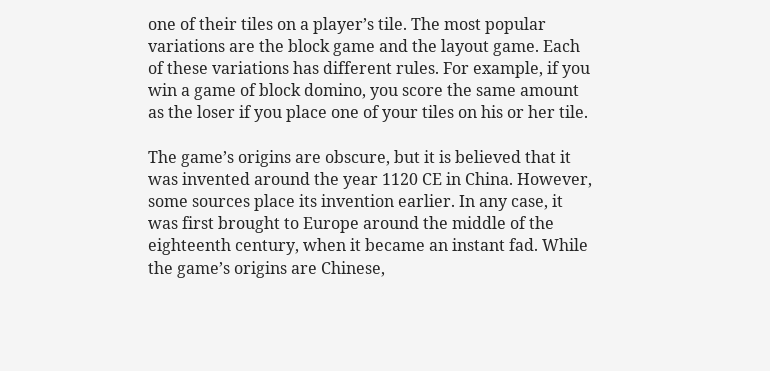one of their tiles on a player’s tile. The most popular variations are the block game and the layout game. Each of these variations has different rules. For example, if you win a game of block domino, you score the same amount as the loser if you place one of your tiles on his or her tile.

The game’s origins are obscure, but it is believed that it was invented around the year 1120 CE in China. However, some sources place its invention earlier. In any case, it was first brought to Europe around the middle of the eighteenth century, when it became an instant fad. While the game’s origins are Chinese,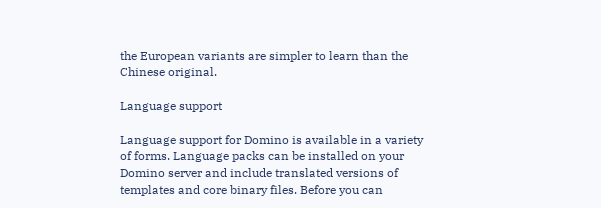the European variants are simpler to learn than the Chinese original.

Language support

Language support for Domino is available in a variety of forms. Language packs can be installed on your Domino server and include translated versions of templates and core binary files. Before you can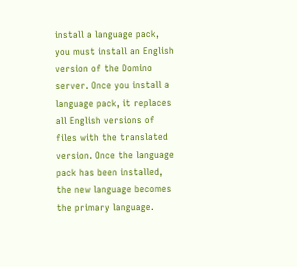install a language pack, you must install an English version of the Domino server. Once you install a language pack, it replaces all English versions of files with the translated version. Once the language pack has been installed, the new language becomes the primary language.